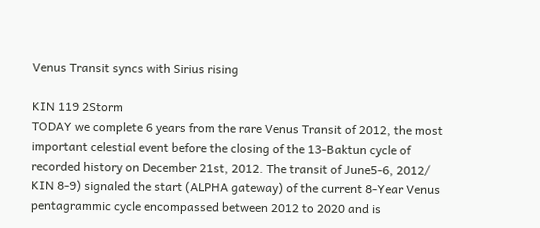Venus Transit syncs with Sirius rising

KIN 119 2Storm
TODAY we complete 6 years from the rare Venus Transit of 2012, the most important celestial event before the closing of the 13-Baktun cycle of recorded history on December 21st, 2012. The transit of June5-6, 2012/ KIN 8-9) signaled the start (ALPHA gateway) of the current 8-Year Venus pentagrammic cycle encompassed between 2012 to 2020 and is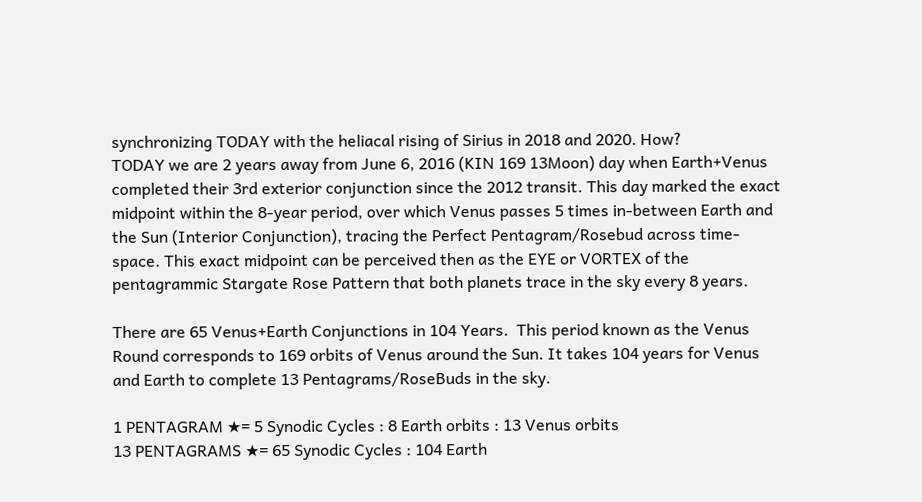synchronizing TODAY with the heliacal rising of Sirius in 2018 and 2020. How?
TODAY we are 2 years away from June 6, 2016 (KIN 169 13Moon) day when Earth+Venus completed their 3rd exterior conjunction since the 2012 transit. This day marked the exact midpoint within the 8-year period, over which Venus passes 5 times in-between Earth and the Sun (Interior Conjunction), tracing the Perfect Pentagram/Rosebud across time-space. This exact midpoint can be perceived then as the EYE or VORTEX of the pentagrammic Stargate Rose Pattern that both planets trace in the sky every 8 years.

There are 65 Venus+Earth Conjunctions in 104 Years.  This period known as the Venus Round corresponds to 169 orbits of Venus around the Sun. It takes 104 years for Venus and Earth to complete 13 Pentagrams/RoseBuds in the sky.

1 PENTAGRAM ★= 5 Synodic Cycles : 8 Earth orbits : 13 Venus orbits
13 PENTAGRAMS ★= 65 Synodic Cycles : 104 Earth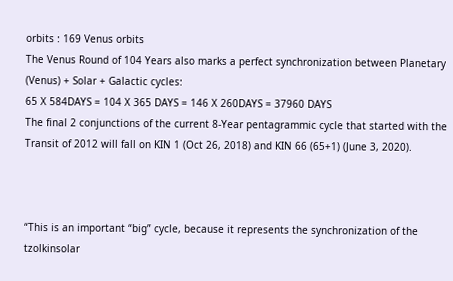orbits : 169 Venus orbits
The Venus Round of 104 Years also marks a perfect synchronization between Planetary (Venus) + Solar + Galactic cycles:
65 X 584DAYS = 104 X 365 DAYS = 146 X 260DAYS = 37960 DAYS
The final 2 conjunctions of the current 8-Year pentagrammic cycle that started with the Transit of 2012 will fall on KIN 1 (Oct 26, 2018) and KIN 66 (65+1) (June 3, 2020).



“This is an important “big” cycle, because it represents the synchronization of the tzolkinsolar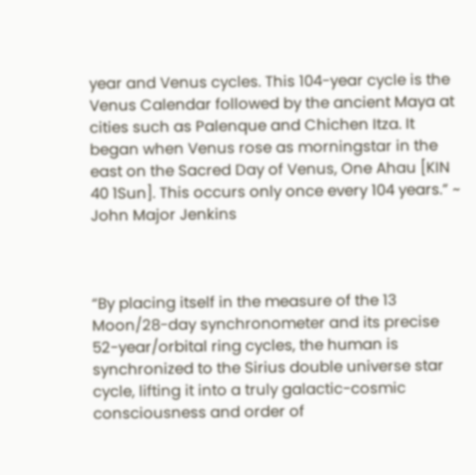year and Venus cycles. This 104-year cycle is the Venus Calendar followed by the ancient Maya at cities such as Palenque and Chichen Itza. It began when Venus rose as morningstar in the east on the Sacred Day of Venus, One Ahau [KIN 40 1Sun]. This occurs only once every 104 years.” ~ John Major Jenkins



“By placing itself in the measure of the 13 Moon/28-day synchronometer and its precise 52-year/orbital ring cycles, the human is synchronized to the Sirius double universe star cycle, lifting it into a truly galactic-cosmic consciousness and order of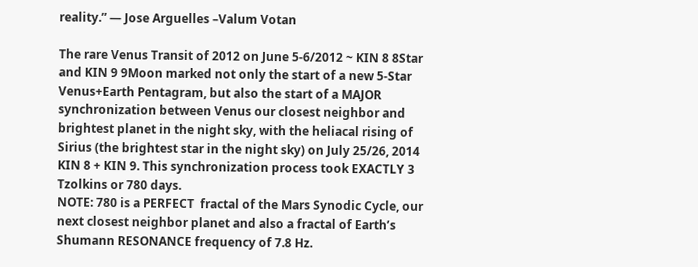reality.” — Jose Arguelles –Valum Votan

The rare Venus Transit of 2012 on June 5-6/2012 ~ KIN 8 8Star and KIN 9 9Moon marked not only the start of a new 5-Star Venus+Earth Pentagram, but also the start of a MAJOR synchronization between Venus our closest neighbor and brightest planet in the night sky, with the heliacal rising of Sirius (the brightest star in the night sky) on July 25/26, 2014 KIN 8 + KIN 9. This synchronization process took EXACTLY 3 Tzolkins or 780 days.
NOTE: 780 is a PERFECT  fractal of the Mars Synodic Cycle, our next closest neighbor planet and also a fractal of Earth’s Shumann RESONANCE frequency of 7.8 Hz.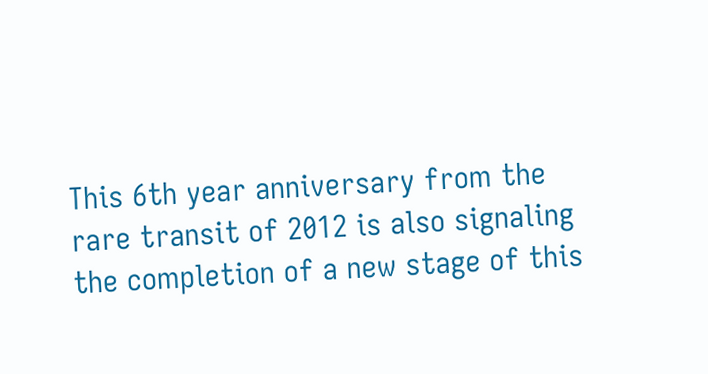This 6th year anniversary from the rare transit of 2012 is also signaling the completion of a new stage of this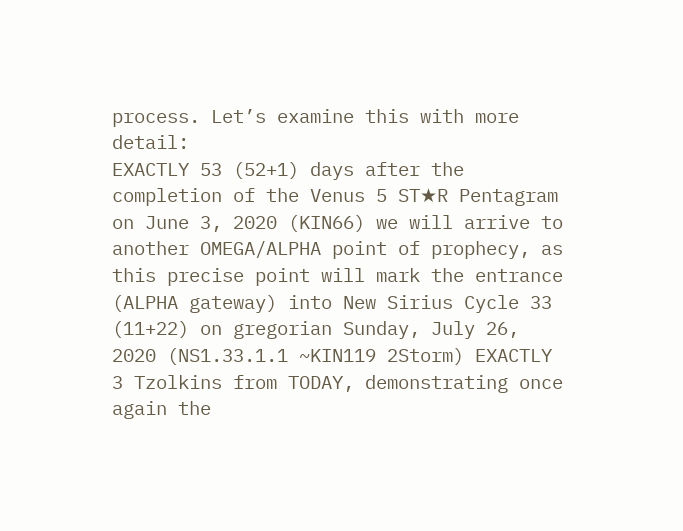process. Let’s examine this with more detail:
EXACTLY 53 (52+1) days after the completion of the Venus 5 ST★R Pentagram on June 3, 2020 (KIN66) we will arrive to another OMEGA/ALPHA point of prophecy, as this precise point will mark the entrance (ALPHA gateway) into New Sirius Cycle 33 (11+22) on gregorian Sunday, July 26, 2020 (NS1.33.1.1 ~KIN119 2Storm) EXACTLY 3 Tzolkins from TODAY, demonstrating once again the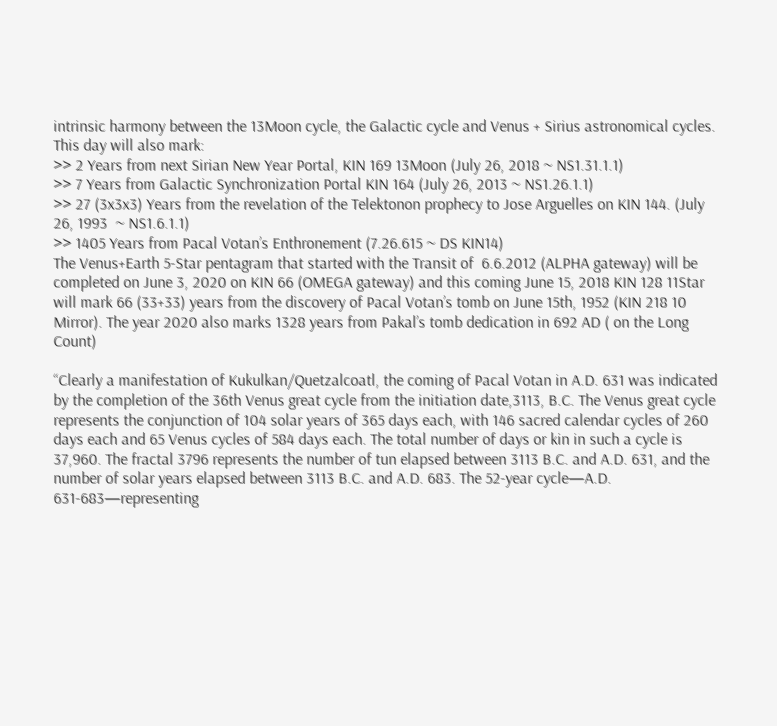intrinsic harmony between the 13Moon cycle, the Galactic cycle and Venus + Sirius astronomical cycles. This day will also mark:
>> 2 Years from next Sirian New Year Portal, KIN 169 13Moon (July 26, 2018 ~ NS1.31.1.1)
>> 7 Years from Galactic Synchronization Portal KIN 164 (July 26, 2013 ~ NS1.26.1.1)
>> 27 (3x3x3) Years from the revelation of the Telektonon prophecy to Jose Arguelles on KIN 144. (July 26, 1993  ~ NS1.6.1.1)
>> 1405 Years from Pacal Votan’s Enthronement (7.26.615 ~ DS KIN14)
The Venus+Earth 5-Star pentagram that started with the Transit of  6.6.2012 (ALPHA gateway) will be completed on June 3, 2020 on KIN 66 (OMEGA gateway) and this coming June 15, 2018 KIN 128 11Star will mark 66 (33+33) years from the discovery of Pacal Votan’s tomb on June 15th, 1952 (KIN 218 10 Mirror). The year 2020 also marks 1328 years from Pakal’s tomb dedication in 692 AD ( on the Long Count)

“Clearly a manifestation of Kukulkan/Quetzalcoatl, the coming of Pacal Votan in A.D. 631 was indicated by the completion of the 36th Venus great cycle from the initiation date,3113, B.C. The Venus great cycle represents the conjunction of 104 solar years of 365 days each, with 146 sacred calendar cycles of 260 days each and 65 Venus cycles of 584 days each. The total number of days or kin in such a cycle is 37,960. The fractal 3796 represents the number of tun elapsed between 3113 B.C. and A.D. 631, and the number of solar years elapsed between 3113 B.C. and A.D. 683. The 52-year cycle—A.D. 631-683—representing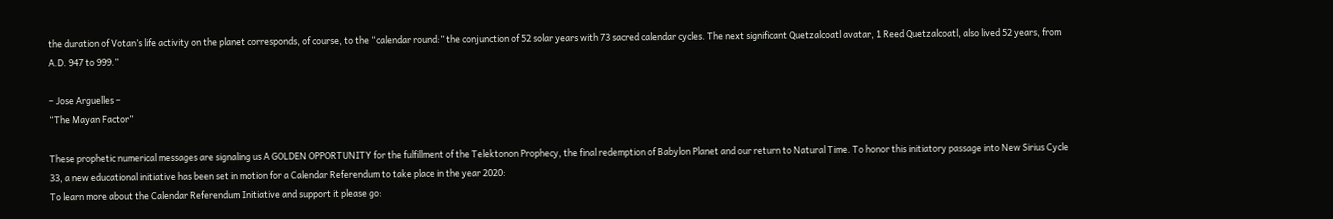the duration of Votan’s life activity on the planet corresponds, of course, to the “calendar round:” the conjunction of 52 solar years with 73 sacred calendar cycles. The next significant Quetzalcoatl avatar, 1 Reed Quetzalcoatl, also lived 52 years, from A.D. 947 to 999.”

– Jose Arguelles –
“The Mayan Factor”

These prophetic numerical messages are signaling us A GOLDEN OPPORTUNITY for the fulfillment of the Telektonon Prophecy, the final redemption of Babylon Planet and our return to Natural Time. To honor this initiatory passage into New Sirius Cycle 33, a new educational initiative has been set in motion for a Calendar Referendum to take place in the year 2020:
To learn more about the Calendar Referendum Initiative and support it please go: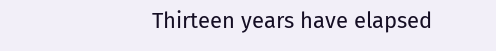Thirteen years have elapsed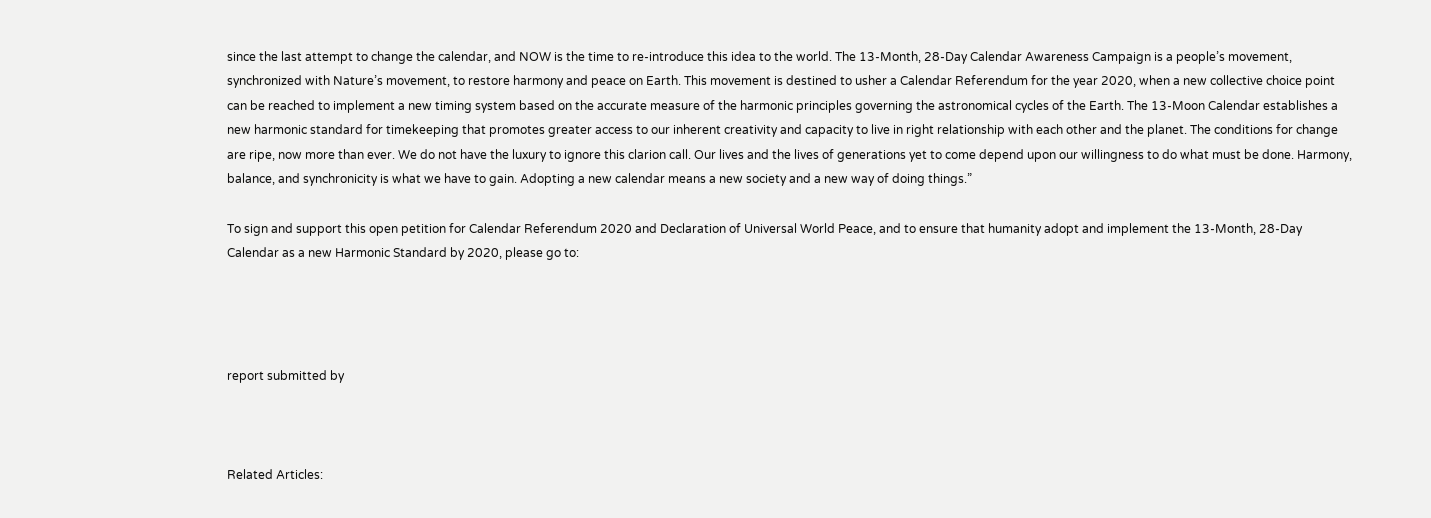since the last attempt to change the calendar, and NOW is the time to re-introduce this idea to the world. The 13-Month, 28-Day Calendar Awareness Campaign is a people’s movement, synchronized with Nature’s movement, to restore harmony and peace on Earth. This movement is destined to usher a Calendar Referendum for the year 2020, when a new collective choice point can be reached to implement a new timing system based on the accurate measure of the harmonic principles governing the astronomical cycles of the Earth. The 13-Moon Calendar establishes a new harmonic standard for timekeeping that promotes greater access to our inherent creativity and capacity to live in right relationship with each other and the planet. The conditions for change are ripe, now more than ever. We do not have the luxury to ignore this clarion call. Our lives and the lives of generations yet to come depend upon our willingness to do what must be done. Harmony, balance, and synchronicity is what we have to gain. Adopting a new calendar means a new society and a new way of doing things.”

To sign and support this open petition for Calendar Referendum 2020 and Declaration of Universal World Peace, and to ensure that humanity adopt and implement the 13-Month, 28-Day Calendar as a new Harmonic Standard by 2020, please go to:




report submitted by



Related Articles: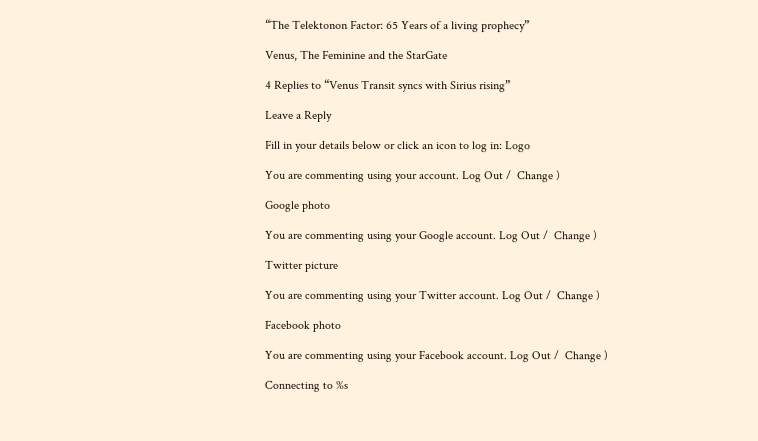“The Telektonon Factor: 65 Years of a living prophecy”

Venus, The Feminine and the StarGate

4 Replies to “Venus Transit syncs with Sirius rising”

Leave a Reply

Fill in your details below or click an icon to log in: Logo

You are commenting using your account. Log Out /  Change )

Google photo

You are commenting using your Google account. Log Out /  Change )

Twitter picture

You are commenting using your Twitter account. Log Out /  Change )

Facebook photo

You are commenting using your Facebook account. Log Out /  Change )

Connecting to %s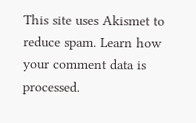This site uses Akismet to reduce spam. Learn how your comment data is processed.